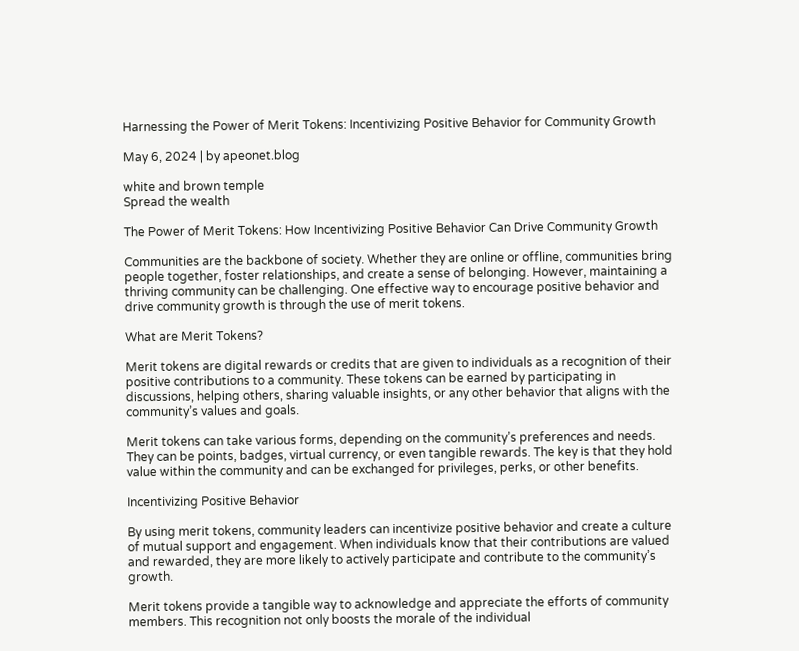Harnessing the Power of Merit Tokens: Incentivizing Positive Behavior for Community Growth

May 6, 2024 | by apeonet.blog

white and brown temple
Spread the wealth

The Power of Merit Tokens: How Incentivizing Positive Behavior Can Drive Community Growth

Communities are the backbone of society. Whether they are online or offline, communities bring people together, foster relationships, and create a sense of belonging. However, maintaining a thriving community can be challenging. One effective way to encourage positive behavior and drive community growth is through the use of merit tokens.

What are Merit Tokens?

Merit tokens are digital rewards or credits that are given to individuals as a recognition of their positive contributions to a community. These tokens can be earned by participating in discussions, helping others, sharing valuable insights, or any other behavior that aligns with the community’s values and goals.

Merit tokens can take various forms, depending on the community’s preferences and needs. They can be points, badges, virtual currency, or even tangible rewards. The key is that they hold value within the community and can be exchanged for privileges, perks, or other benefits.

Incentivizing Positive Behavior

By using merit tokens, community leaders can incentivize positive behavior and create a culture of mutual support and engagement. When individuals know that their contributions are valued and rewarded, they are more likely to actively participate and contribute to the community’s growth.

Merit tokens provide a tangible way to acknowledge and appreciate the efforts of community members. This recognition not only boosts the morale of the individual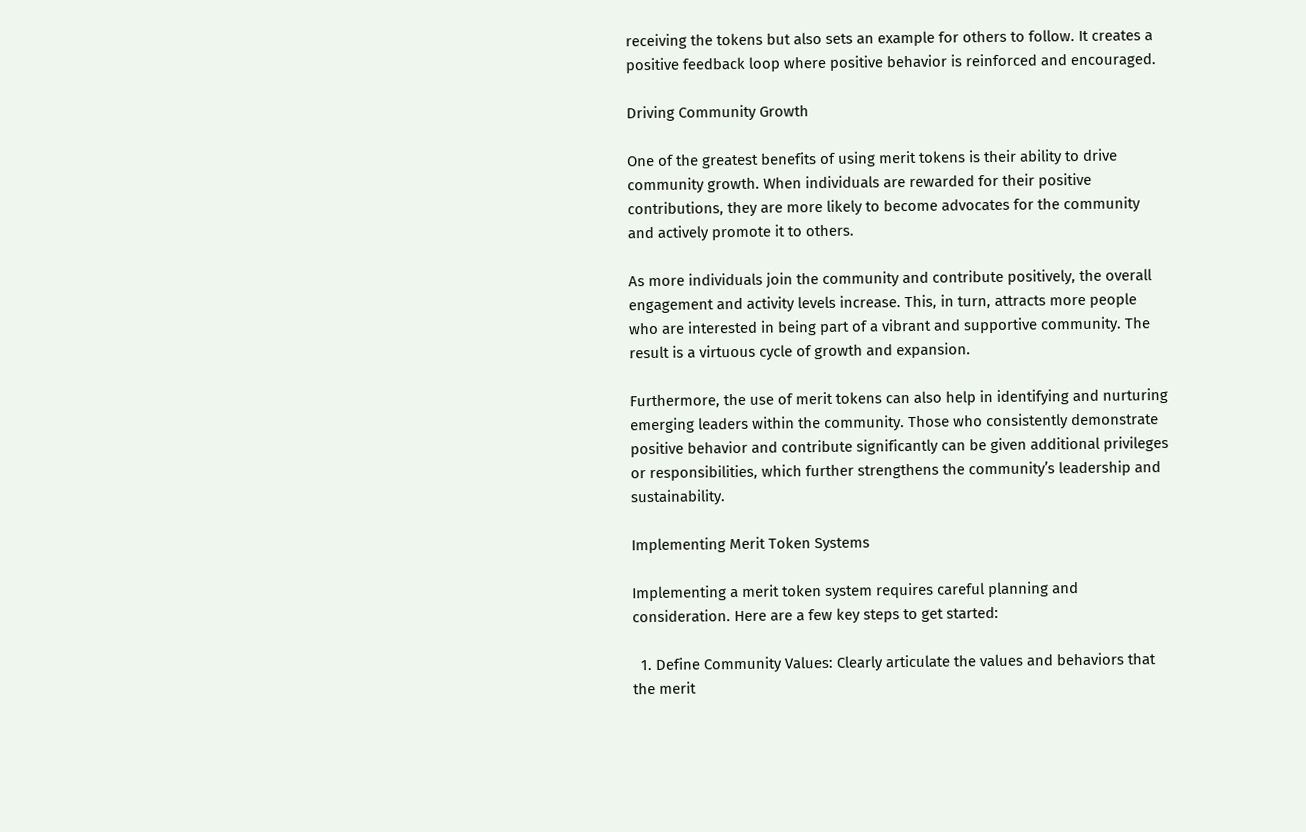receiving the tokens but also sets an example for others to follow. It creates a positive feedback loop where positive behavior is reinforced and encouraged.

Driving Community Growth

One of the greatest benefits of using merit tokens is their ability to drive community growth. When individuals are rewarded for their positive contributions, they are more likely to become advocates for the community and actively promote it to others.

As more individuals join the community and contribute positively, the overall engagement and activity levels increase. This, in turn, attracts more people who are interested in being part of a vibrant and supportive community. The result is a virtuous cycle of growth and expansion.

Furthermore, the use of merit tokens can also help in identifying and nurturing emerging leaders within the community. Those who consistently demonstrate positive behavior and contribute significantly can be given additional privileges or responsibilities, which further strengthens the community’s leadership and sustainability.

Implementing Merit Token Systems

Implementing a merit token system requires careful planning and consideration. Here are a few key steps to get started:

  1. Define Community Values: Clearly articulate the values and behaviors that the merit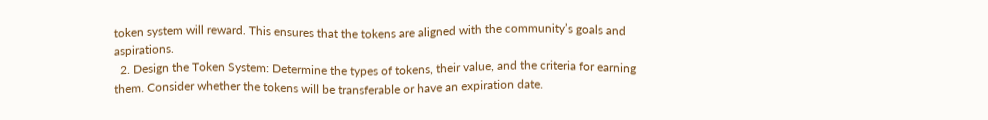token system will reward. This ensures that the tokens are aligned with the community’s goals and aspirations.
  2. Design the Token System: Determine the types of tokens, their value, and the criteria for earning them. Consider whether the tokens will be transferable or have an expiration date.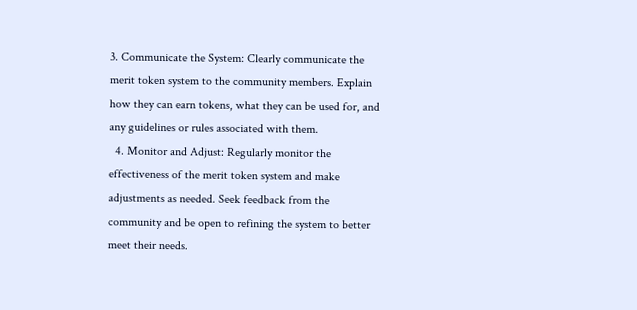3. Communicate the System: Clearly communicate the merit token system to the community members. Explain how they can earn tokens, what they can be used for, and any guidelines or rules associated with them.
  4. Monitor and Adjust: Regularly monitor the effectiveness of the merit token system and make adjustments as needed. Seek feedback from the community and be open to refining the system to better meet their needs.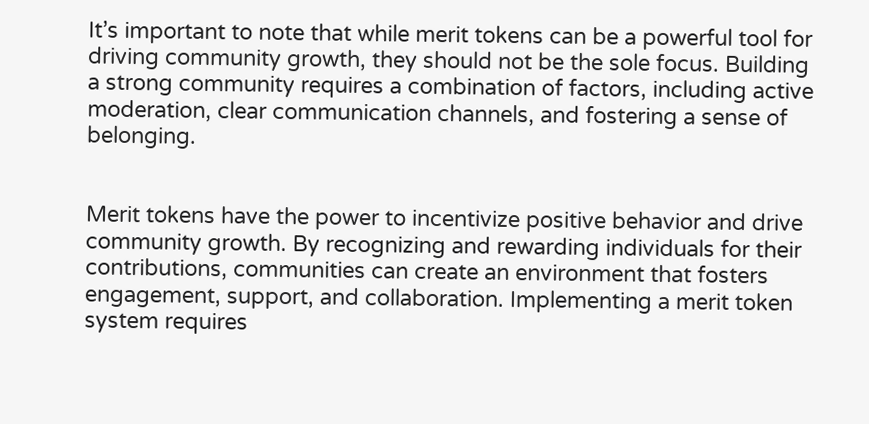It’s important to note that while merit tokens can be a powerful tool for driving community growth, they should not be the sole focus. Building a strong community requires a combination of factors, including active moderation, clear communication channels, and fostering a sense of belonging.


Merit tokens have the power to incentivize positive behavior and drive community growth. By recognizing and rewarding individuals for their contributions, communities can create an environment that fosters engagement, support, and collaboration. Implementing a merit token system requires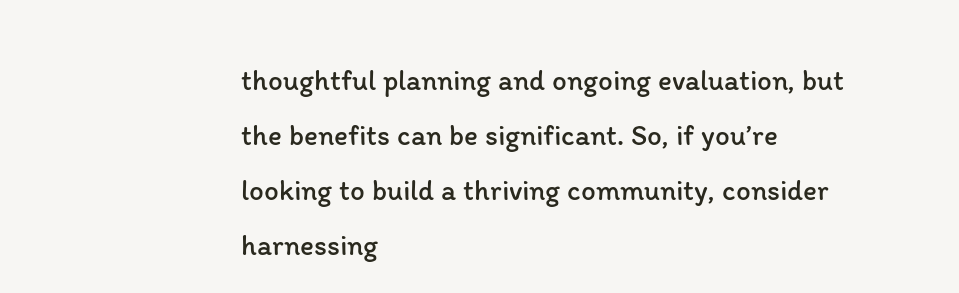thoughtful planning and ongoing evaluation, but the benefits can be significant. So, if you’re looking to build a thriving community, consider harnessing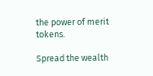the power of merit tokens.

Spread the wealth